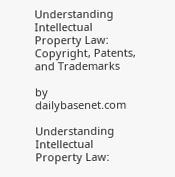Understanding Intellectual Property Law: Copyright, Patents, and Trademarks

by dailybasenet.com

Understanding Intellectual Property Law: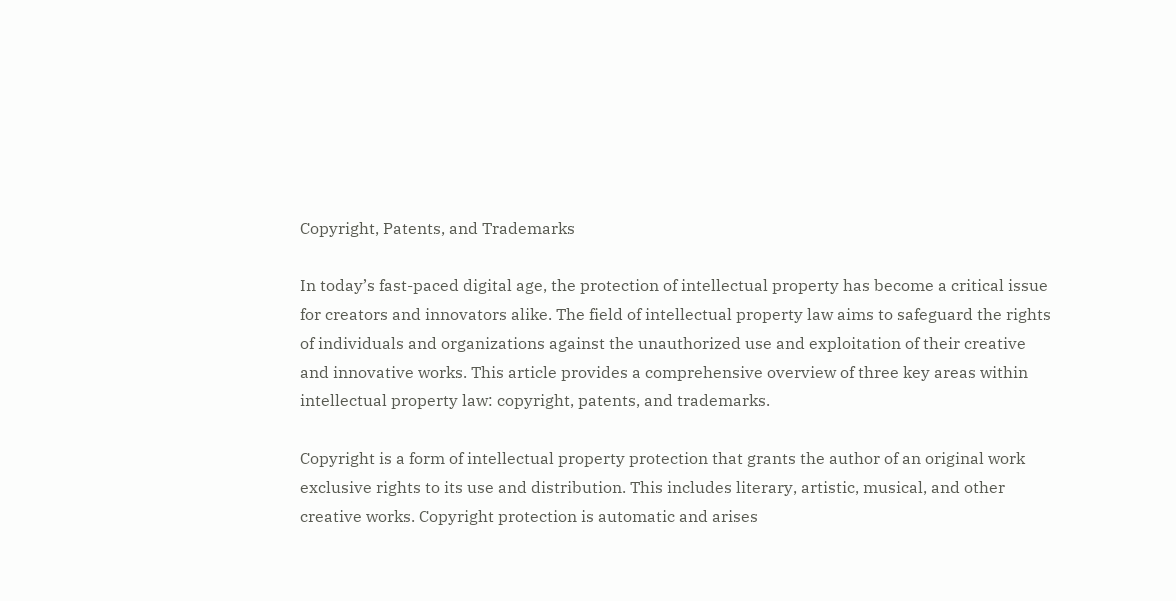Copyright, Patents, and Trademarks

In today’s fast-paced digital age, the protection of intellectual property has become a critical issue for creators and innovators alike. The field of intellectual property law aims to safeguard the rights of individuals and organizations against the unauthorized use and exploitation of their creative and innovative works. This article provides a comprehensive overview of three key areas within intellectual property law: copyright, patents, and trademarks.

Copyright is a form of intellectual property protection that grants the author of an original work exclusive rights to its use and distribution. This includes literary, artistic, musical, and other creative works. Copyright protection is automatic and arises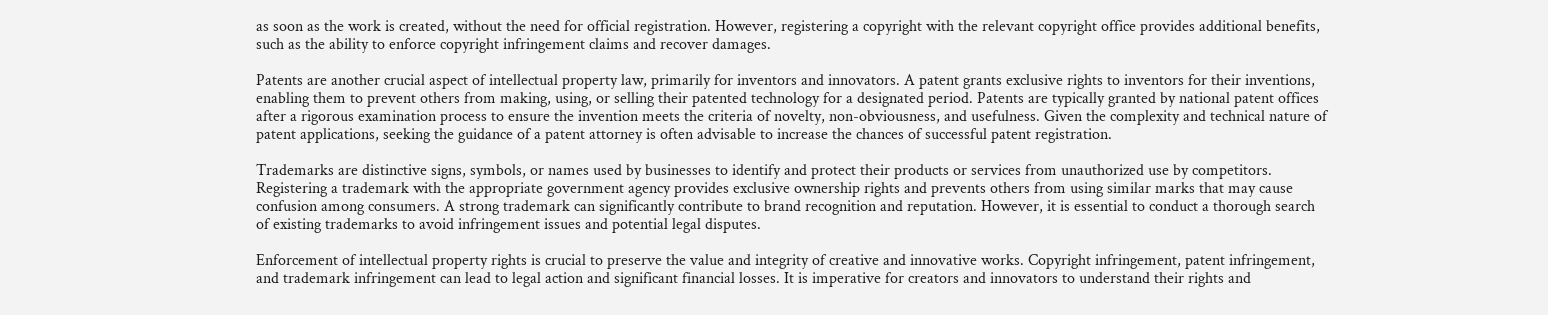as soon as the work is created, without the need for official registration. However, registering a copyright with the relevant copyright office provides additional benefits, such as the ability to enforce copyright infringement claims and recover damages.

Patents are another crucial aspect of intellectual property law, primarily for inventors and innovators. A patent grants exclusive rights to inventors for their inventions, enabling them to prevent others from making, using, or selling their patented technology for a designated period. Patents are typically granted by national patent offices after a rigorous examination process to ensure the invention meets the criteria of novelty, non-obviousness, and usefulness. Given the complexity and technical nature of patent applications, seeking the guidance of a patent attorney is often advisable to increase the chances of successful patent registration.

Trademarks are distinctive signs, symbols, or names used by businesses to identify and protect their products or services from unauthorized use by competitors. Registering a trademark with the appropriate government agency provides exclusive ownership rights and prevents others from using similar marks that may cause confusion among consumers. A strong trademark can significantly contribute to brand recognition and reputation. However, it is essential to conduct a thorough search of existing trademarks to avoid infringement issues and potential legal disputes.

Enforcement of intellectual property rights is crucial to preserve the value and integrity of creative and innovative works. Copyright infringement, patent infringement, and trademark infringement can lead to legal action and significant financial losses. It is imperative for creators and innovators to understand their rights and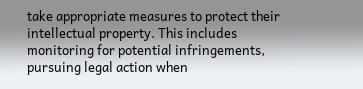take appropriate measures to protect their intellectual property. This includes monitoring for potential infringements, pursuing legal action when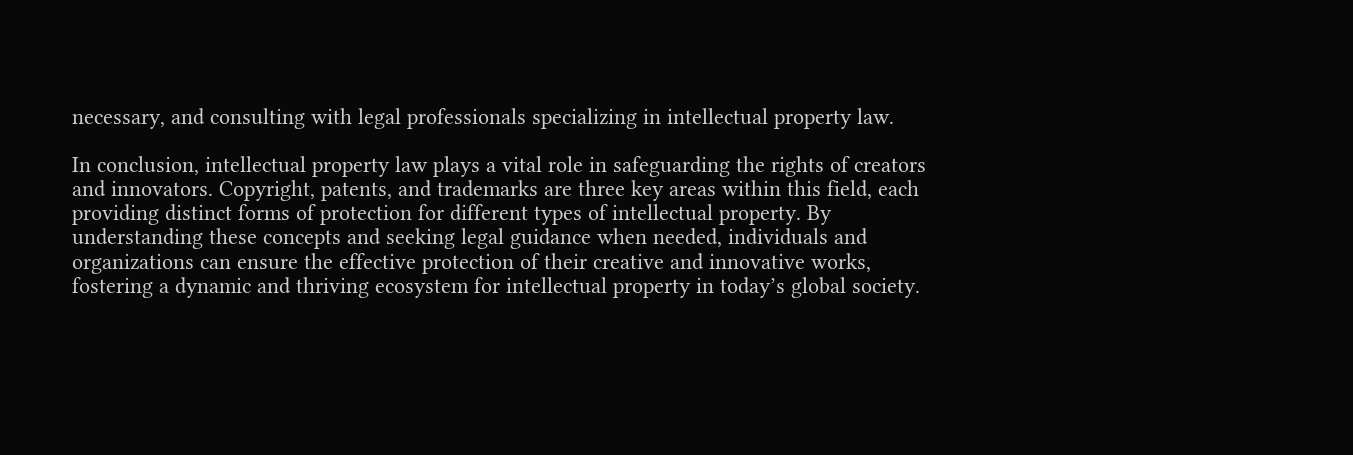necessary, and consulting with legal professionals specializing in intellectual property law.

In conclusion, intellectual property law plays a vital role in safeguarding the rights of creators and innovators. Copyright, patents, and trademarks are three key areas within this field, each providing distinct forms of protection for different types of intellectual property. By understanding these concepts and seeking legal guidance when needed, individuals and organizations can ensure the effective protection of their creative and innovative works, fostering a dynamic and thriving ecosystem for intellectual property in today’s global society.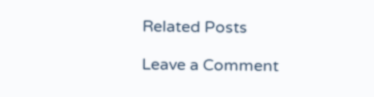Related Posts

Leave a Comment